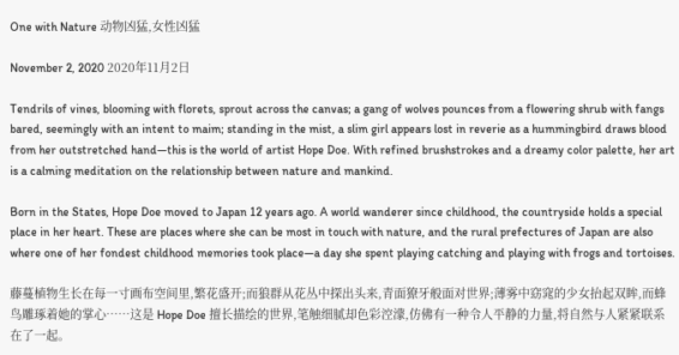One with Nature 动物凶猛,女性凶猛

November 2, 2020 2020年11月2日

Tendrils of vines, blooming with florets, sprout across the canvas; a gang of wolves pounces from a flowering shrub with fangs bared, seemingly with an intent to maim; standing in the mist, a slim girl appears lost in reverie as a hummingbird draws blood from her outstretched hand—this is the world of artist Hope Doe. With refined brushstrokes and a dreamy color palette, her art is a calming meditation on the relationship between nature and mankind.

Born in the States, Hope Doe moved to Japan 12 years ago. A world wanderer since childhood, the countryside holds a special place in her heart. These are places where she can be most in touch with nature, and the rural prefectures of Japan are also where one of her fondest childhood memories took place—a day she spent playing catching and playing with frogs and tortoises.

藤蔓植物生长在每一寸画布空间里,繁花盛开;而狼群从花丛中探出头来,青面獠牙般面对世界;薄雾中窈窕的少女抬起双眸,而蜂鸟雕琢着她的掌心……这是 Hope Doe 擅长描绘的世界,笔触细腻却色彩涳濛,仿佛有一种令人平静的力量,将自然与人紧紧联系在了一起。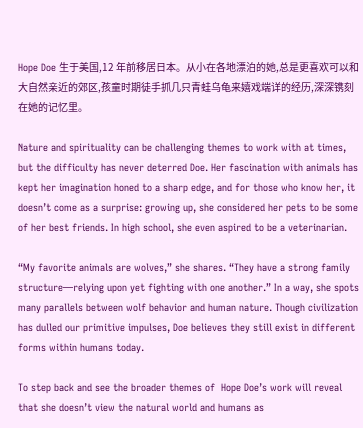Hope Doe 生于美国,12 年前移居日本。从小在各地漂泊的她,总是更喜欢可以和大自然亲近的郊区,孩童时期徒手抓几只青蛙乌龟来嬉戏端详的经历,深深镌刻在她的记忆里。

Nature and spirituality can be challenging themes to work with at times, but the difficulty has never deterred Doe. Her fascination with animals has kept her imagination honed to a sharp edge, and for those who know her, it doesn’t come as a surprise: growing up, she considered her pets to be some of her best friends. In high school, she even aspired to be a veterinarian.

“My favorite animals are wolves,” she shares. “They have a strong family structure—relying upon yet fighting with one another.” In a way, she spots many parallels between wolf behavior and human nature. Though civilization has dulled our primitive impulses, Doe believes they still exist in different forms within humans today.

To step back and see the broader themes of  Hope Doe’s work will reveal that she doesn’t view the natural world and humans as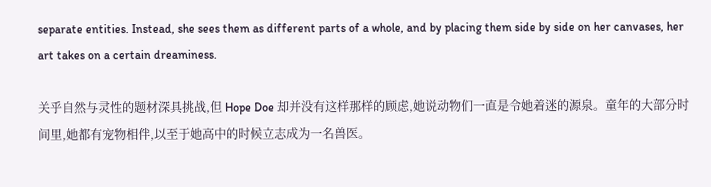separate entities. Instead, she sees them as different parts of a whole, and by placing them side by side on her canvases, her art takes on a certain dreaminess.

关乎自然与灵性的题材深具挑战,但 Hope Doe 却并没有这样那样的顾虑,她说动物们一直是令她着迷的源泉。童年的大部分时间里,她都有宠物相伴,以至于她高中的时候立志成为一名兽医。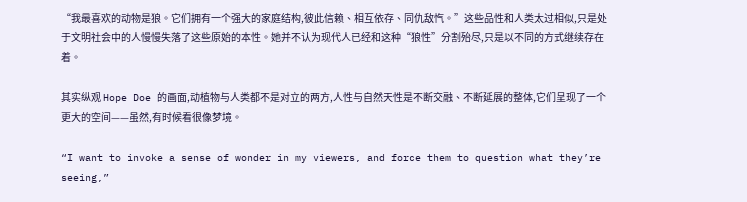“我最喜欢的动物是狼。它们拥有一个强大的家庭结构,彼此信赖、相互依存、同仇敌忾。”这些品性和人类太过相似,只是处于文明社会中的人慢慢失落了这些原始的本性。她并不认为现代人已经和这种“狼性”分割殆尽,只是以不同的方式继续存在着。

其实纵观 Hope Doe 的画面,动植物与人类都不是对立的两方,人性与自然天性是不断交融、不断延展的整体,它们呈现了一个更大的空间——虽然,有时候看很像梦境。

“I want to invoke a sense of wonder in my viewers, and force them to question what they’re seeing,”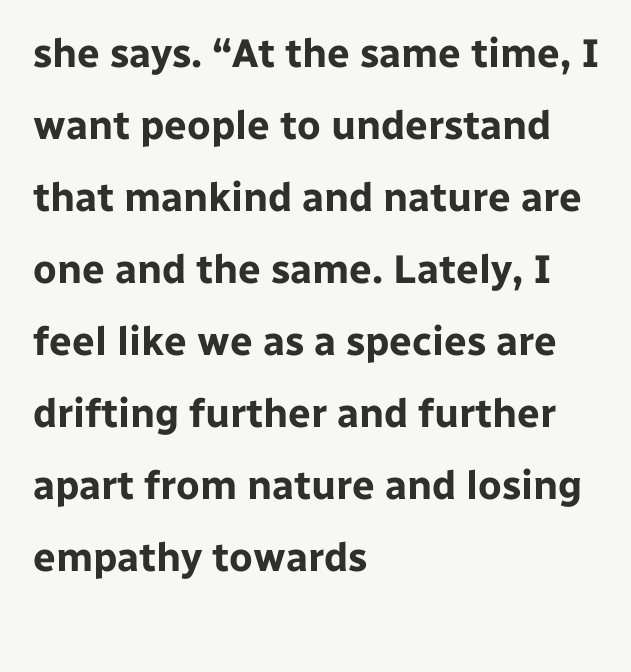she says. “At the same time, I want people to understand that mankind and nature are one and the same. Lately, I feel like we as a species are drifting further and further apart from nature and losing empathy towards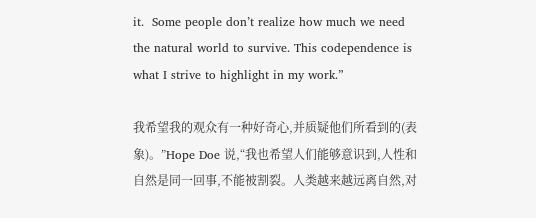it.  Some people don’t realize how much we need the natural world to survive. This codependence is what I strive to highlight in my work.”

我希望我的观众有一种好奇心,并质疑他们所看到的(表象)。”Hope Doe 说,“我也希望人们能够意识到,人性和自然是同一回事,不能被割裂。人类越来越远离自然,对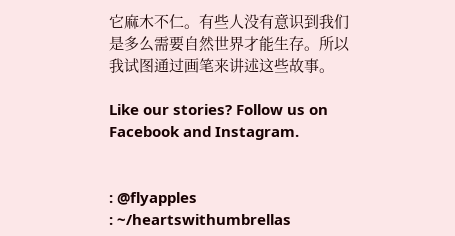它麻木不仁。有些人没有意识到我们是多么需要自然世界才能生存。所以我试图通过画笔来讲述这些故事。

Like our stories? Follow us on Facebook and Instagram.


: @flyapples
: ~/heartswithumbrellas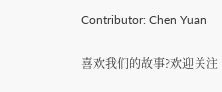Contributor: Chen Yuan

喜欢我们的故事?欢迎关注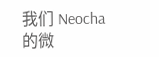我们 Neocha 的微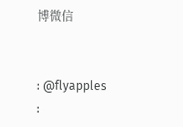博微信


: @flyapples
: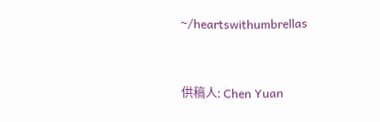~/heartswithumbrellas


供稿人: Chen Yuan